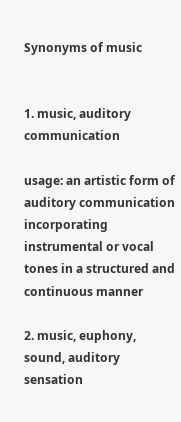Synonyms of music


1. music, auditory communication

usage: an artistic form of auditory communication incorporating instrumental or vocal tones in a structured and continuous manner

2. music, euphony, sound, auditory sensation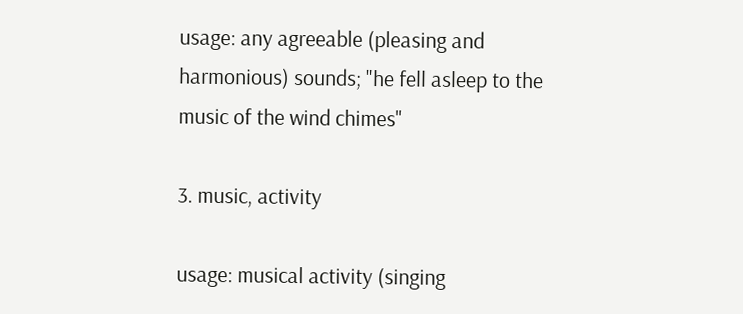usage: any agreeable (pleasing and harmonious) sounds; "he fell asleep to the music of the wind chimes"

3. music, activity

usage: musical activity (singing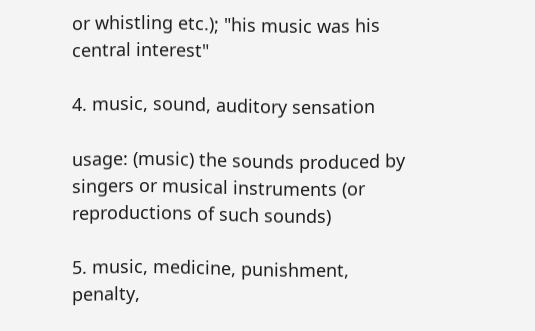or whistling etc.); "his music was his central interest"

4. music, sound, auditory sensation

usage: (music) the sounds produced by singers or musical instruments (or reproductions of such sounds)

5. music, medicine, punishment, penalty,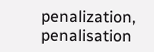penalization, penalisation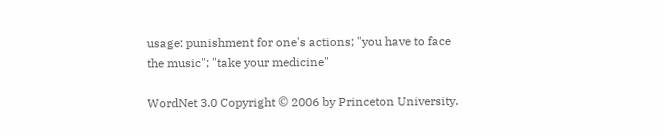usage: punishment for one's actions; "you have to face the music"; "take your medicine"

WordNet 3.0 Copyright © 2006 by Princeton University.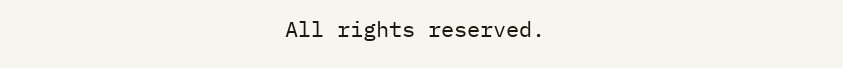All rights reserved.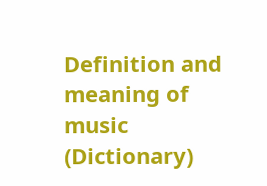Definition and meaning of music (Dictionary)